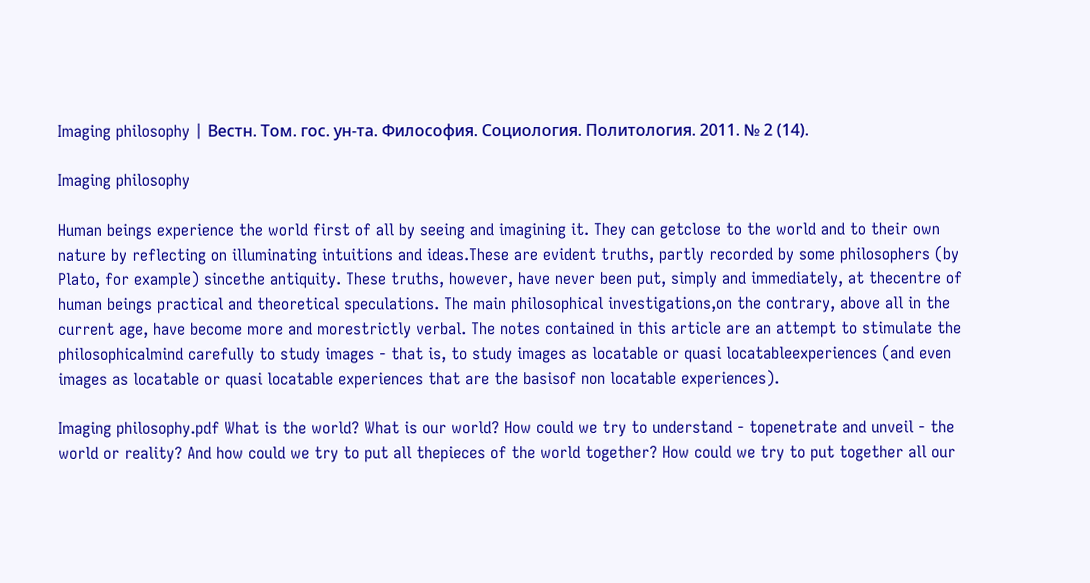Imaging philosophy | Вестн. Том. гос. ун-та. Философия. Социология. Политология. 2011. № 2 (14).

Imaging philosophy

Human beings experience the world first of all by seeing and imagining it. They can getclose to the world and to their own nature by reflecting on illuminating intuitions and ideas.These are evident truths, partly recorded by some philosophers (by Plato, for example) sincethe antiquity. These truths, however, have never been put, simply and immediately, at thecentre of human beings practical and theoretical speculations. The main philosophical investigations,on the contrary, above all in the current age, have become more and morestrictly verbal. The notes contained in this article are an attempt to stimulate the philosophicalmind carefully to study images - that is, to study images as locatable or quasi locatableexperiences (and even images as locatable or quasi locatable experiences that are the basisof non locatable experiences).

Imaging philosophy.pdf What is the world? What is our world? How could we try to understand - topenetrate and unveil - the world or reality? And how could we try to put all thepieces of the world together? How could we try to put together all our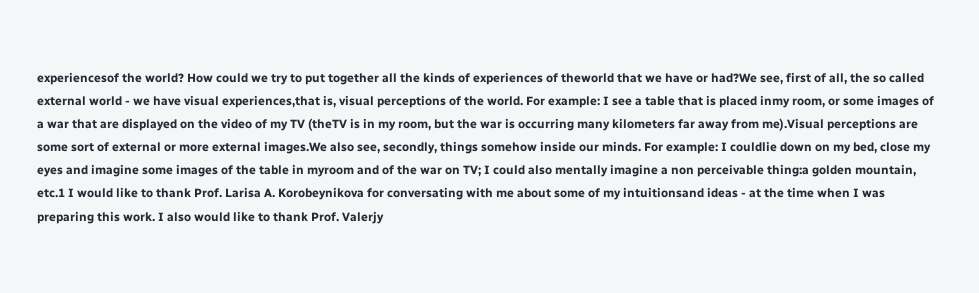experiencesof the world? How could we try to put together all the kinds of experiences of theworld that we have or had?We see, first of all, the so called external world - we have visual experiences,that is, visual perceptions of the world. For example: I see a table that is placed inmy room, or some images of a war that are displayed on the video of my TV (theTV is in my room, but the war is occurring many kilometers far away from me).Visual perceptions are some sort of external or more external images.We also see, secondly, things somehow inside our minds. For example: I couldlie down on my bed, close my eyes and imagine some images of the table in myroom and of the war on TV; I could also mentally imagine a non perceivable thing:a golden mountain, etc.1 I would like to thank Prof. Larisa A. Korobeynikova for conversating with me about some of my intuitionsand ideas - at the time when I was preparing this work. I also would like to thank Prof. Valerjy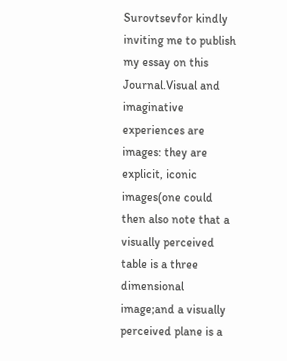Surovtsevfor kindly inviting me to publish my essay on this Journal.Visual and imaginative experiences are images: they are explicit, iconic images(one could then also note that a visually perceived table is a three dimensional image;and a visually perceived plane is a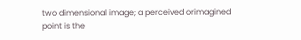two dimensional image; a perceived orimagined point is the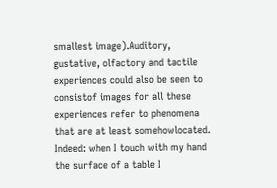smallest image).Auditory, gustative, olfactory and tactile experiences could also be seen to consistof images for all these experiences refer to phenomena that are at least somehowlocated. Indeed: when I touch with my hand the surface of a table I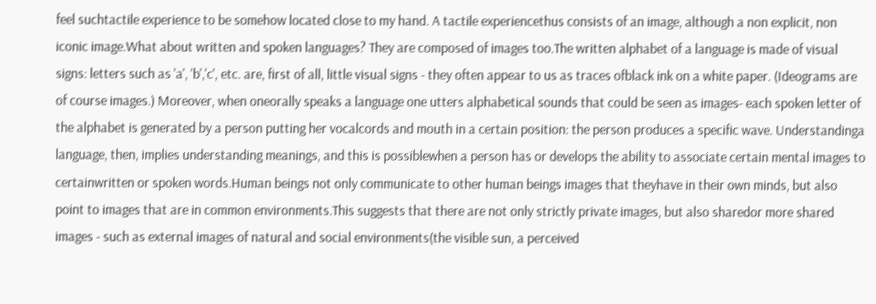feel suchtactile experience to be somehow located close to my hand. A tactile experiencethus consists of an image, although a non explicit, non iconic image.What about written and spoken languages? They are composed of images too.The written alphabet of a language is made of visual signs: letters such as 'a', 'b','c', etc. are, first of all, little visual signs - they often appear to us as traces ofblack ink on a white paper. (Ideograms are of course images.) Moreover, when oneorally speaks a language one utters alphabetical sounds that could be seen as images- each spoken letter of the alphabet is generated by a person putting her vocalcords and mouth in a certain position: the person produces a specific wave. Understandinga language, then, implies understanding meanings, and this is possiblewhen a person has or develops the ability to associate certain mental images to certainwritten or spoken words.Human beings not only communicate to other human beings images that theyhave in their own minds, but also point to images that are in common environments.This suggests that there are not only strictly private images, but also sharedor more shared images - such as external images of natural and social environments(the visible sun, a perceived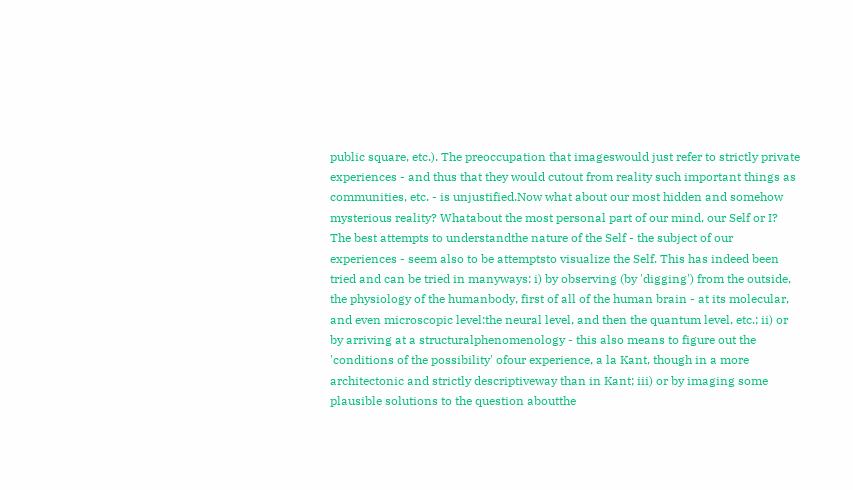public square, etc.). The preoccupation that imageswould just refer to strictly private experiences - and thus that they would cutout from reality such important things as communities, etc. - is unjustified.Now what about our most hidden and somehow mysterious reality? Whatabout the most personal part of our mind, our Self or I? The best attempts to understandthe nature of the Self - the subject of our experiences - seem also to be attemptsto visualize the Self. This has indeed been tried and can be tried in manyways: i) by observing (by 'digging') from the outside, the physiology of the humanbody, first of all of the human brain - at its molecular, and even microscopic level:the neural level, and then the quantum level, etc.; ii) or by arriving at a structuralphenomenology - this also means to figure out the 'conditions of the possibility' ofour experience, a la Kant, though in a more architectonic and strictly descriptiveway than in Kant; iii) or by imaging some plausible solutions to the question aboutthe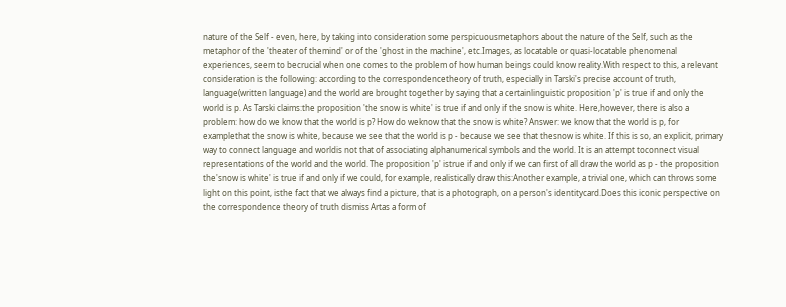nature of the Self - even, here, by taking into consideration some perspicuousmetaphors about the nature of the Self, such as the metaphor of the 'theater of themind' or of the 'ghost in the machine', etc.Images, as locatable or quasi-locatable phenomenal experiences, seem to becrucial when one comes to the problem of how human beings could know reality.With respect to this, a relevant consideration is the following: according to the correspondencetheory of truth, especially in Tarski's precise account of truth, language(written language) and the world are brought together by saying that a certainlinguistic proposition 'p' is true if and only the world is p. As Tarski claims:the proposition 'the snow is white' is true if and only if the snow is white. Here,however, there is also a problem: how do we know that the world is p? How do weknow that the snow is white? Answer: we know that the world is p, for examplethat the snow is white, because we see that the world is p - because we see that thesnow is white. If this is so, an explicit, primary way to connect language and worldis not that of associating alphanumerical symbols and the world. It is an attempt toconnect visual representations of the world and the world. The proposition 'p' istrue if and only if we can first of all draw the world as p - the proposition the'snow is white' is true if and only if we could, for example, realistically draw this:Another example, a trivial one, which can throws some light on this point, isthe fact that we always find a picture, that is a photograph, on a person's identitycard.Does this iconic perspective on the correspondence theory of truth dismiss Artas a form of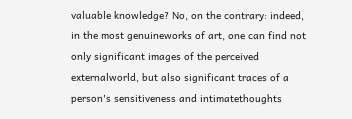valuable knowledge? No, on the contrary: indeed, in the most genuineworks of art, one can find not only significant images of the perceived externalworld, but also significant traces of a person's sensitiveness and intimatethoughts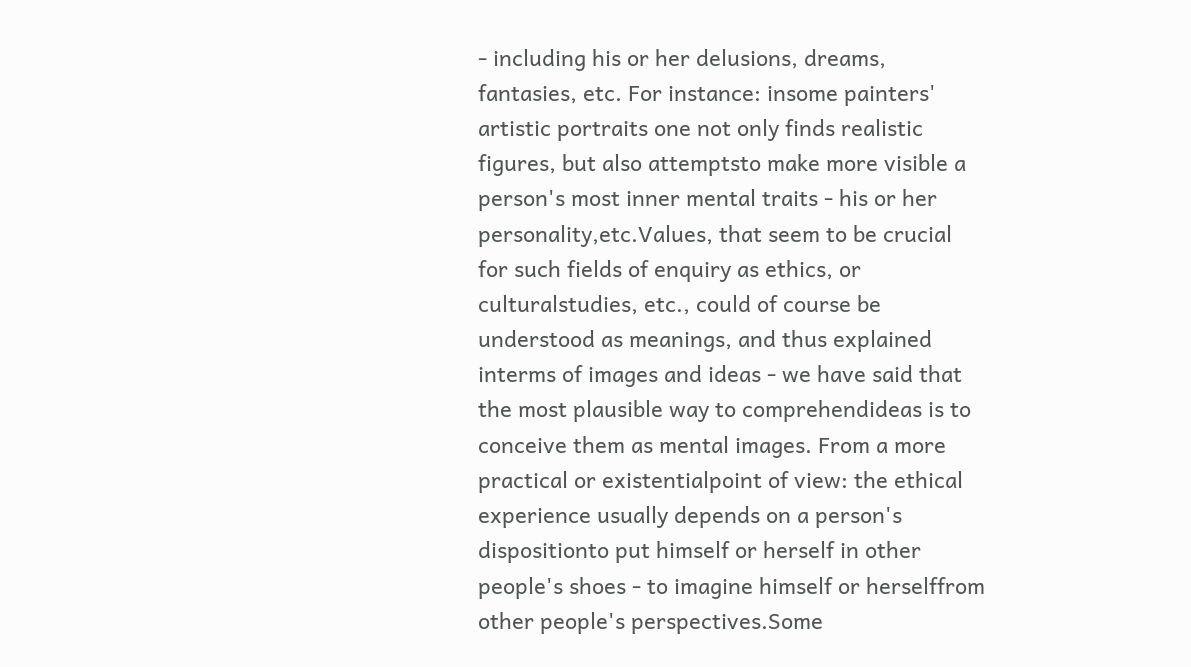- including his or her delusions, dreams, fantasies, etc. For instance: insome painters' artistic portraits one not only finds realistic figures, but also attemptsto make more visible a person's most inner mental traits - his or her personality,etc.Values, that seem to be crucial for such fields of enquiry as ethics, or culturalstudies, etc., could of course be understood as meanings, and thus explained interms of images and ideas - we have said that the most plausible way to comprehendideas is to conceive them as mental images. From a more practical or existentialpoint of view: the ethical experience usually depends on a person's dispositionto put himself or herself in other people's shoes - to imagine himself or herselffrom other people's perspectives.Some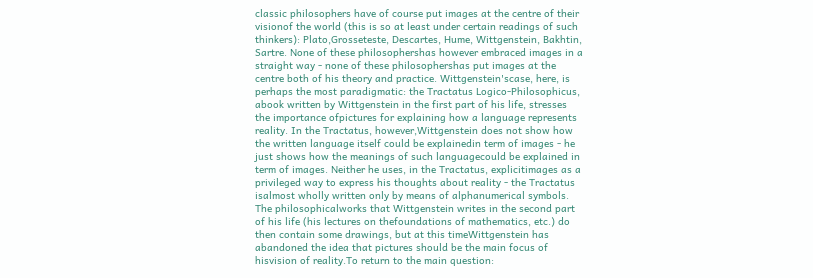classic philosophers have of course put images at the centre of their visionof the world (this is so at least under certain readings of such thinkers): Plato,Grosseteste, Descartes, Hume, Wittgenstein, Bakhtin, Sartre. None of these philosophershas however embraced images in a straight way - none of these philosophershas put images at the centre both of his theory and practice. Wittgenstein'scase, here, is perhaps the most paradigmatic: the Tractatus Logico-Philosophicus, abook written by Wittgenstein in the first part of his life, stresses the importance ofpictures for explaining how a language represents reality. In the Tractatus, however,Wittgenstein does not show how the written language itself could be explainedin term of images - he just shows how the meanings of such languagecould be explained in term of images. Neither he uses, in the Tractatus, explicitimages as a privileged way to express his thoughts about reality - the Tractatus isalmost wholly written only by means of alphanumerical symbols. The philosophicalworks that Wittgenstein writes in the second part of his life (his lectures on thefoundations of mathematics, etc.) do then contain some drawings, but at this timeWittgenstein has abandoned the idea that pictures should be the main focus of hisvision of reality.To return to the main question: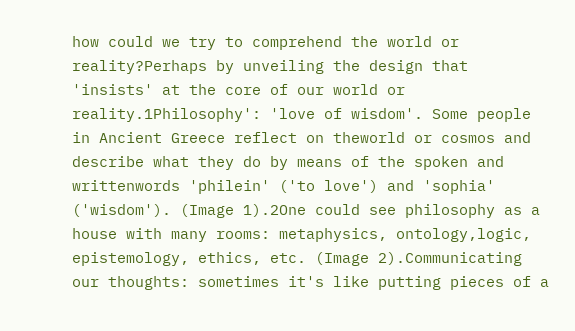how could we try to comprehend the world or reality?Perhaps by unveiling the design that 'insists' at the core of our world or reality.1Philosophy': 'love of wisdom'. Some people in Ancient Greece reflect on theworld or cosmos and describe what they do by means of the spoken and writtenwords 'philein' ('to love') and 'sophia' ('wisdom'). (Image 1).2One could see philosophy as a house with many rooms: metaphysics, ontology,logic, epistemology, ethics, etc. (Image 2).Communicating our thoughts: sometimes it's like putting pieces of a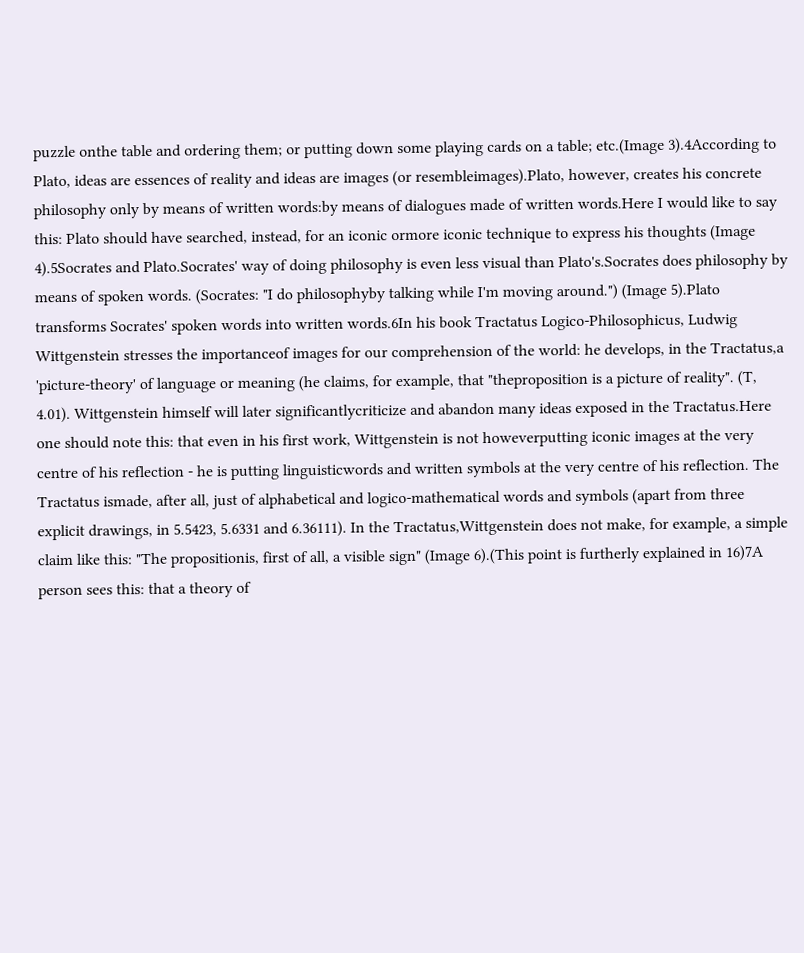puzzle onthe table and ordering them; or putting down some playing cards on a table; etc.(Image 3).4According to Plato, ideas are essences of reality and ideas are images (or resembleimages).Plato, however, creates his concrete philosophy only by means of written words:by means of dialogues made of written words.Here I would like to say this: Plato should have searched, instead, for an iconic ormore iconic technique to express his thoughts (Image 4).5Socrates and Plato.Socrates' way of doing philosophy is even less visual than Plato's.Socrates does philosophy by means of spoken words. (Socrates: "I do philosophyby talking while I'm moving around.") (Image 5).Plato transforms Socrates' spoken words into written words.6In his book Tractatus Logico-Philosophicus, Ludwig Wittgenstein stresses the importanceof images for our comprehension of the world: he develops, in the Tractatus,a 'picture-theory' of language or meaning (he claims, for example, that "theproposition is a picture of reality". (T, 4.01). Wittgenstein himself will later significantlycriticize and abandon many ideas exposed in the Tractatus.Here one should note this: that even in his first work, Wittgenstein is not howeverputting iconic images at the very centre of his reflection - he is putting linguisticwords and written symbols at the very centre of his reflection. The Tractatus ismade, after all, just of alphabetical and logico-mathematical words and symbols (apart from three explicit drawings, in 5.5423, 5.6331 and 6.36111). In the Tractatus,Wittgenstein does not make, for example, a simple claim like this: "The propositionis, first of all, a visible sign" (Image 6).(This point is furtherly explained in 16)7A person sees this: that a theory of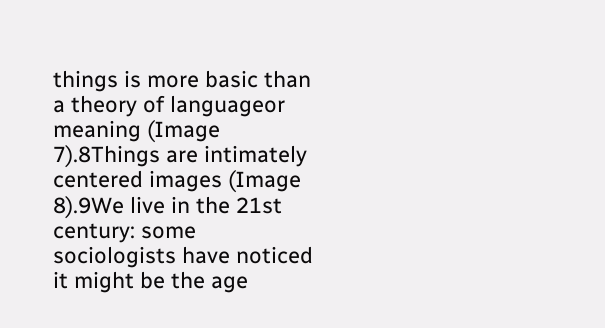things is more basic than a theory of languageor meaning (Image 7).8Things are intimately centered images (Image 8).9We live in the 21st century: some sociologists have noticed it might be the age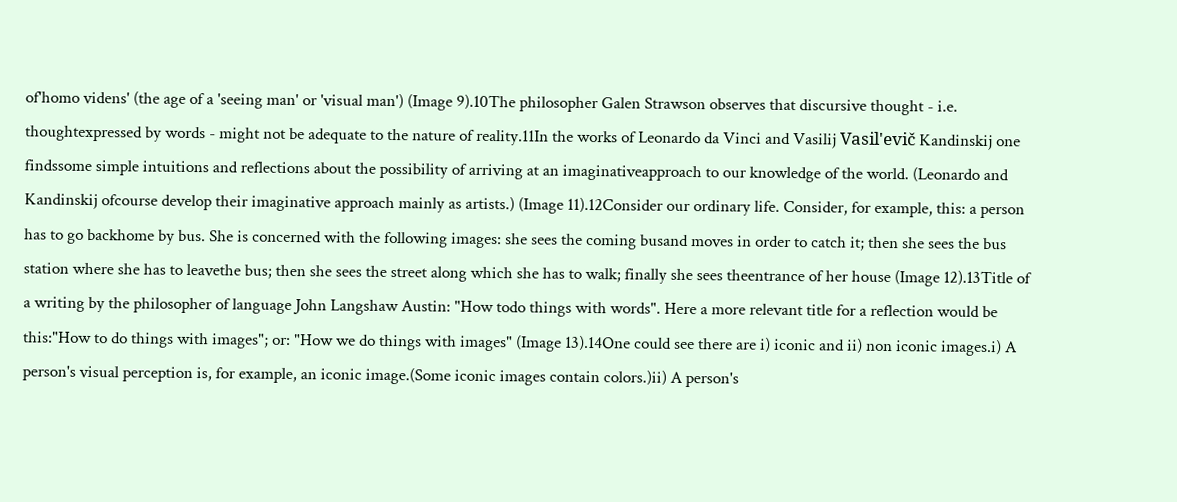of'homo videns' (the age of a 'seeing man' or 'visual man') (Image 9).10The philosopher Galen Strawson observes that discursive thought - i.e. thoughtexpressed by words - might not be adequate to the nature of reality.11In the works of Leonardo da Vinci and Vasilij Vasil'evič Kandinskij one findssome simple intuitions and reflections about the possibility of arriving at an imaginativeapproach to our knowledge of the world. (Leonardo and Kandinskij ofcourse develop their imaginative approach mainly as artists.) (Image 11).12Consider our ordinary life. Consider, for example, this: a person has to go backhome by bus. She is concerned with the following images: she sees the coming busand moves in order to catch it; then she sees the bus station where she has to leavethe bus; then she sees the street along which she has to walk; finally she sees theentrance of her house (Image 12).13Title of a writing by the philosopher of language John Langshaw Austin: "How todo things with words". Here a more relevant title for a reflection would be this:"How to do things with images"; or: "How we do things with images" (Image 13).14One could see there are i) iconic and ii) non iconic images.i) A person's visual perception is, for example, an iconic image.(Some iconic images contain colors.)ii) A person's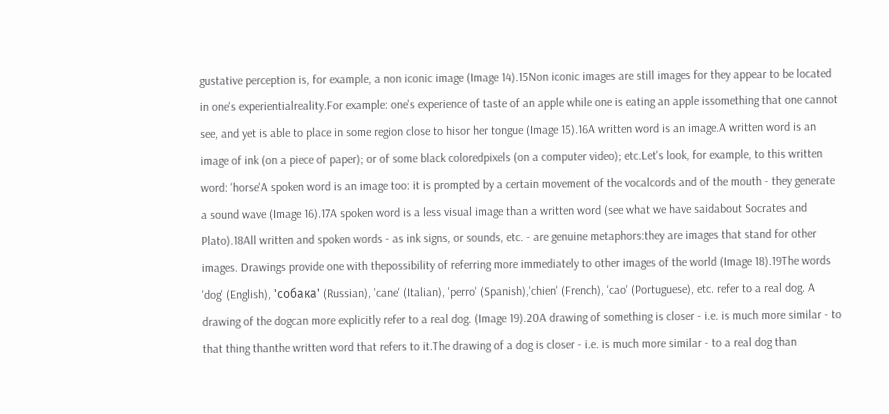gustative perception is, for example, a non iconic image (Image 14).15Non iconic images are still images for they appear to be located in one's experientialreality.For example: one's experience of taste of an apple while one is eating an apple issomething that one cannot see, and yet is able to place in some region close to hisor her tongue (Image 15).16A written word is an image.A written word is an image of ink (on a piece of paper); or of some black coloredpixels (on a computer video); etc.Let's look, for example, to this written word: 'horse'A spoken word is an image too: it is prompted by a certain movement of the vocalcords and of the mouth - they generate a sound wave (Image 16).17A spoken word is a less visual image than a written word (see what we have saidabout Socrates and Plato).18All written and spoken words - as ink signs, or sounds, etc. - are genuine metaphors:they are images that stand for other images. Drawings provide one with thepossibility of referring more immediately to other images of the world (Image 18).19The words 'dog' (English), 'собака' (Russian), 'cane' (Italian), 'perro' (Spanish),'chien' (French), 'cao' (Portuguese), etc. refer to a real dog. A drawing of the dogcan more explicitly refer to a real dog. (Image 19).20A drawing of something is closer - i.e. is much more similar - to that thing thanthe written word that refers to it.The drawing of a dog is closer - i.e. is much more similar - to a real dog than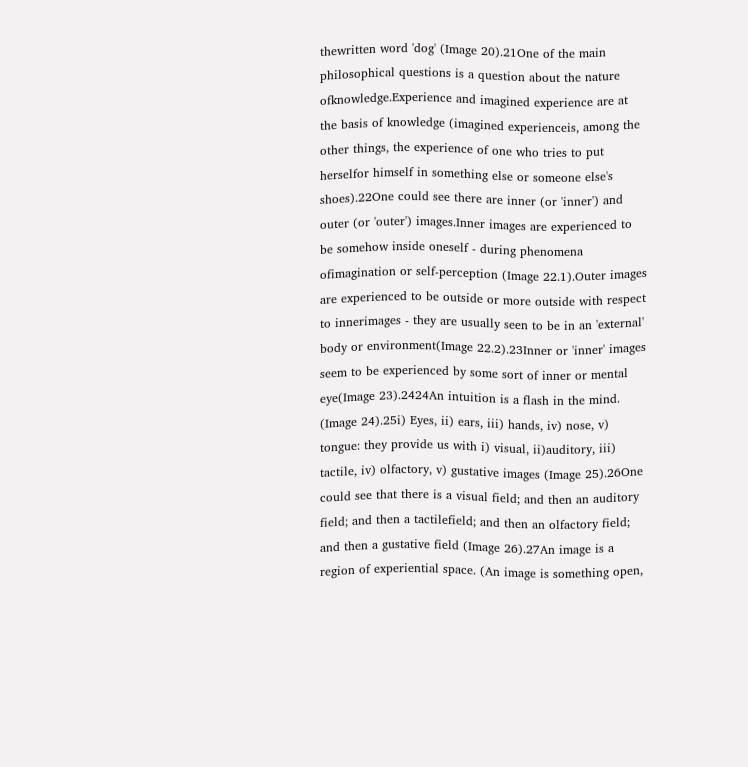thewritten word 'dog' (Image 20).21One of the main philosophical questions is a question about the nature ofknowledge.Experience and imagined experience are at the basis of knowledge (imagined experienceis, among the other things, the experience of one who tries to put herselfor himself in something else or someone else's shoes).22One could see there are inner (or 'inner') and outer (or 'outer') images.Inner images are experienced to be somehow inside oneself - during phenomena ofimagination or self-perception (Image 22.1).Outer images are experienced to be outside or more outside with respect to innerimages - they are usually seen to be in an 'external' body or environment(Image 22.2).23Inner or 'inner' images seem to be experienced by some sort of inner or mental eye(Image 23).2424An intuition is a flash in the mind. (Image 24).25i) Eyes, ii) ears, iii) hands, iv) nose, v) tongue: they provide us with i) visual, ii)auditory, iii) tactile, iv) olfactory, v) gustative images (Image 25).26One could see that there is a visual field; and then an auditory field; and then a tactilefield; and then an olfactory field; and then a gustative field (Image 26).27An image is a region of experiential space. (An image is something open,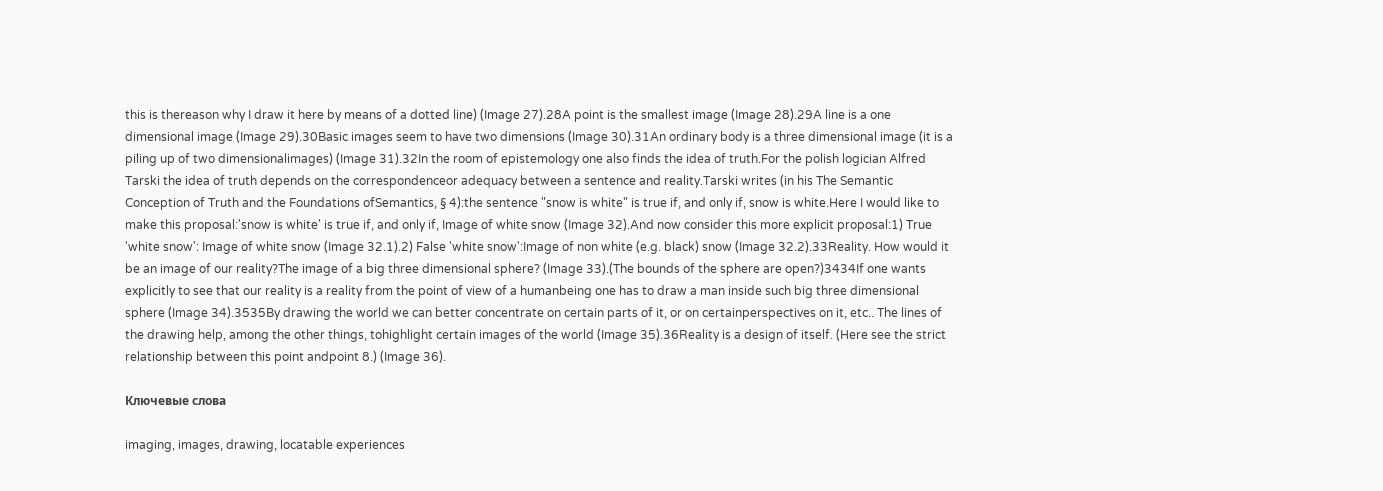this is thereason why I draw it here by means of a dotted line) (Image 27).28A point is the smallest image (Image 28).29A line is a one dimensional image (Image 29).30Basic images seem to have two dimensions (Image 30).31An ordinary body is a three dimensional image (it is a piling up of two dimensionalimages) (Image 31).32In the room of epistemology one also finds the idea of truth.For the polish logician Alfred Tarski the idea of truth depends on the correspondenceor adequacy between a sentence and reality.Tarski writes (in his The Semantic Conception of Truth and the Foundations ofSemantics, § 4):the sentence "snow is white" is true if, and only if, snow is white.Here I would like to make this proposal:'snow is white' is true if, and only if, Image of white snow (Image 32).And now consider this more explicit proposal:1) True 'white snow': Image of white snow (Image 32.1).2) False 'white snow':Image of non white (e.g. black) snow (Image 32.2).33Reality. How would it be an image of our reality?The image of a big three dimensional sphere? (Image 33).(The bounds of the sphere are open?)3434If one wants explicitly to see that our reality is a reality from the point of view of a humanbeing one has to draw a man inside such big three dimensional sphere (Image 34).3535By drawing the world we can better concentrate on certain parts of it, or on certainperspectives on it, etc.. The lines of the drawing help, among the other things, tohighlight certain images of the world (Image 35).36Reality is a design of itself. (Here see the strict relationship between this point andpoint 8.) (Image 36).

Ключевые слова

imaging, images, drawing, locatable experiences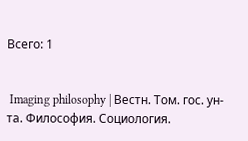Всего: 1


 Imaging philosophy | Вестн. Том. гос. ун-та. Философия. Социология.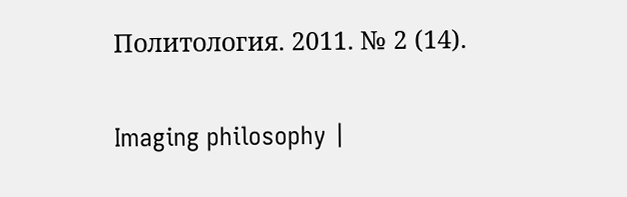Политология. 2011. № 2 (14).

Imaging philosophy |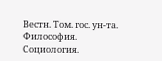Вестн. Том. гос. ун-та. Философия. Социология.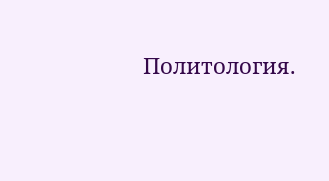Политология.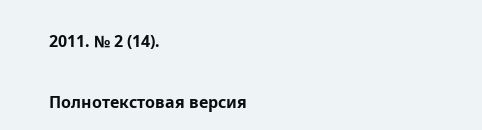2011. № 2 (14).

Полнотекстовая версия